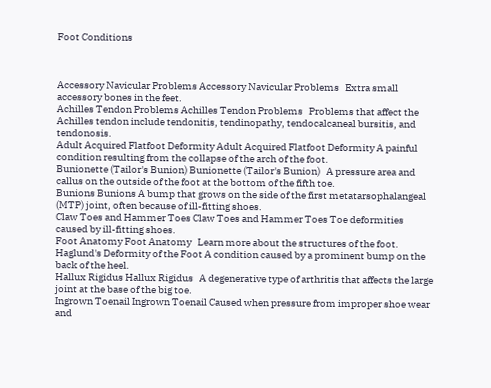Foot Conditions



Accessory Navicular Problems Accessory Navicular Problems   Extra small accessory bones in the feet.
Achilles Tendon Problems Achilles Tendon Problems   Problems that affect the Achilles tendon include tendonitis, tendinopathy, tendocalcaneal bursitis, and tendonosis.
Adult Acquired Flatfoot Deformity Adult Acquired Flatfoot Deformity A painful condition resulting from the collapse of the arch of the foot.
Bunionette (Tailor's Bunion) Bunionette (Tailor's Bunion)   A pressure area and callus on the outside of the foot at the bottom of the fifth toe.
Bunions Bunions A bump that grows on the side of the first metatarsophalangeal (MTP) joint, often because of ill-fitting shoes.
Claw Toes and Hammer Toes Claw Toes and Hammer Toes Toe deformities caused by ill-fitting shoes.
Foot Anatomy Foot Anatomy   Learn more about the structures of the foot.
Haglund's Deformity of the Foot A condition caused by a prominent bump on the back of the heel.
Hallux Rigidus Hallux Rigidus   A degenerative type of arthritis that affects the large joint at the base of the big toe.
Ingrown Toenail Ingrown Toenail Caused when pressure from improper shoe wear and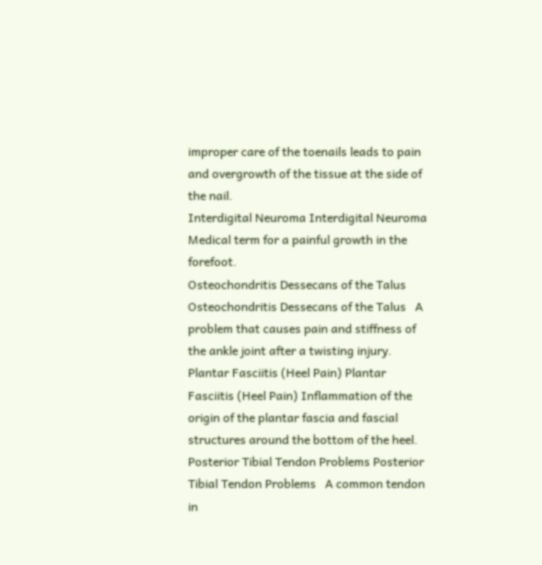improper care of the toenails leads to pain and overgrowth of the tissue at the side of the nail.
Interdigital Neuroma Interdigital Neuroma   Medical term for a painful growth in the forefoot.
Osteochondritis Dessecans of the Talus Osteochondritis Dessecans of the Talus   A problem that causes pain and stiffness of the ankle joint after a twisting injury.
Plantar Fasciitis (Heel Pain) Plantar Fasciitis (Heel Pain) Inflammation of the origin of the plantar fascia and fascial structures around the bottom of the heel.
Posterior Tibial Tendon Problems Posterior Tibial Tendon Problems   A common tendon in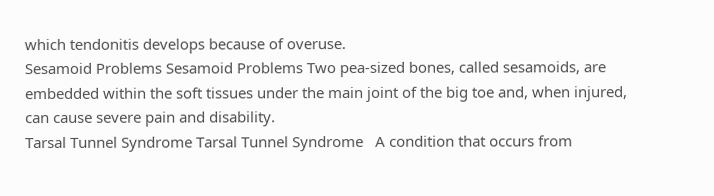which tendonitis develops because of overuse.
Sesamoid Problems Sesamoid Problems Two pea-sized bones, called sesamoids, are embedded within the soft tissues under the main joint of the big toe and, when injured, can cause severe pain and disability.
Tarsal Tunnel Syndrome Tarsal Tunnel Syndrome   A condition that occurs from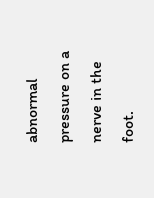abnormal pressure on a nerve in the foot.